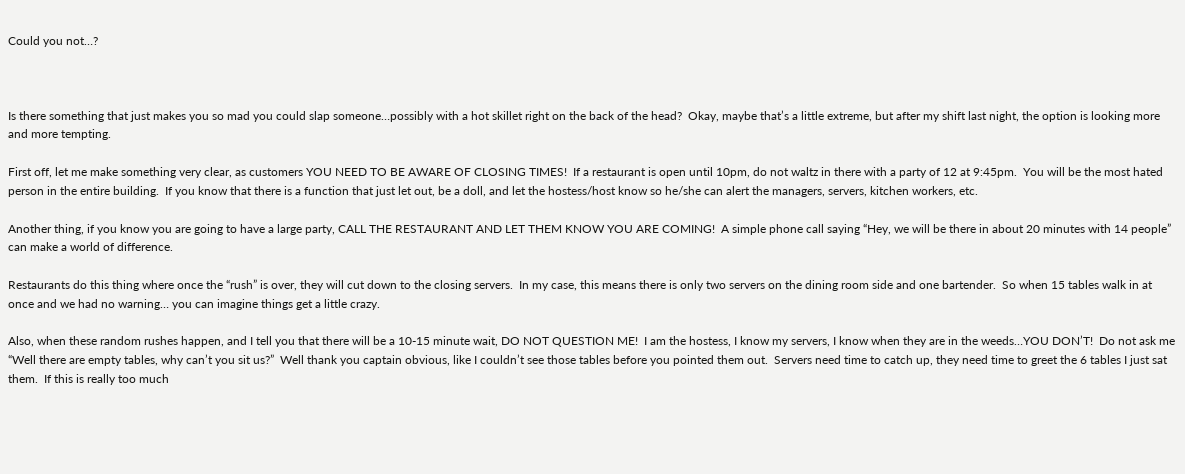Could you not…?



Is there something that just makes you so mad you could slap someone…possibly with a hot skillet right on the back of the head?  Okay, maybe that’s a little extreme, but after my shift last night, the option is looking more and more tempting.

First off, let me make something very clear, as customers YOU NEED TO BE AWARE OF CLOSING TIMES!  If a restaurant is open until 10pm, do not waltz in there with a party of 12 at 9:45pm.  You will be the most hated person in the entire building.  If you know that there is a function that just let out, be a doll, and let the hostess/host know so he/she can alert the managers, servers, kitchen workers, etc.

Another thing, if you know you are going to have a large party, CALL THE RESTAURANT AND LET THEM KNOW YOU ARE COMING!  A simple phone call saying “Hey, we will be there in about 20 minutes with 14 people” can make a world of difference.

Restaurants do this thing where once the “rush” is over, they will cut down to the closing servers.  In my case, this means there is only two servers on the dining room side and one bartender.  So when 15 tables walk in at once and we had no warning… you can imagine things get a little crazy.

Also, when these random rushes happen, and I tell you that there will be a 10-15 minute wait, DO NOT QUESTION ME!  I am the hostess, I know my servers, I know when they are in the weeds…YOU DON’T!  Do not ask me “Well there are empty tables, why can’t you sit us?”  Well thank you captain obvious, like I couldn’t see those tables before you pointed them out.  Servers need time to catch up, they need time to greet the 6 tables I just sat them.  If this is really too much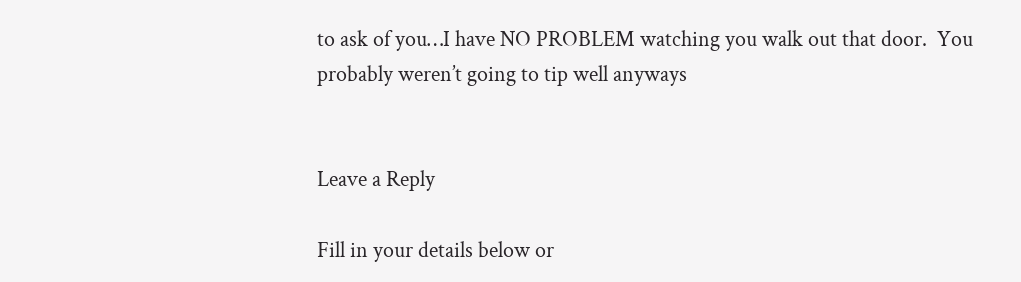to ask of you…I have NO PROBLEM watching you walk out that door.  You probably weren’t going to tip well anyways


Leave a Reply

Fill in your details below or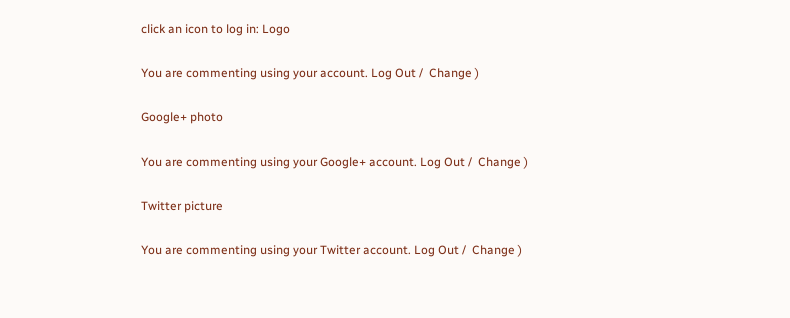click an icon to log in: Logo

You are commenting using your account. Log Out /  Change )

Google+ photo

You are commenting using your Google+ account. Log Out /  Change )

Twitter picture

You are commenting using your Twitter account. Log Out /  Change )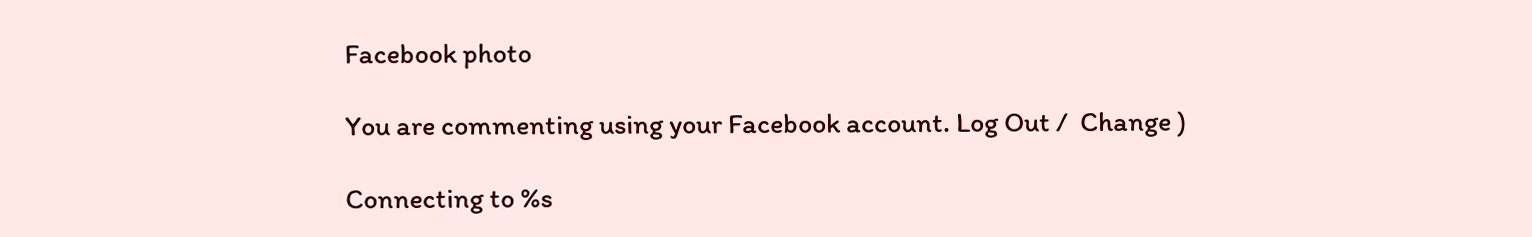Facebook photo

You are commenting using your Facebook account. Log Out /  Change )

Connecting to %s